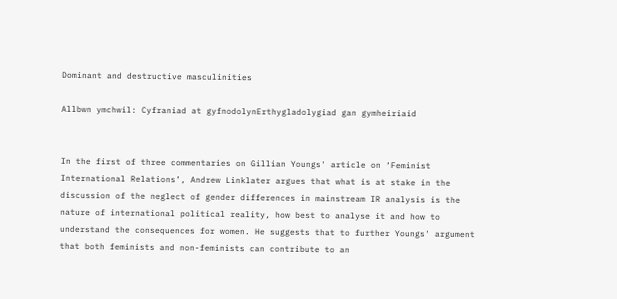Dominant and destructive masculinities

Allbwn ymchwil: Cyfraniad at gyfnodolynErthygladolygiad gan gymheiriaid


In the first of three commentaries on Gillian Youngs' article on ‘Feminist International Relations’, Andrew Linklater argues that what is at stake in the discussion of the neglect of gender differences in mainstream IR analysis is the nature of international political reality, how best to analyse it and how to understand the consequences for women. He suggests that to further Youngs' argument that both feminists and non-feminists can contribute to an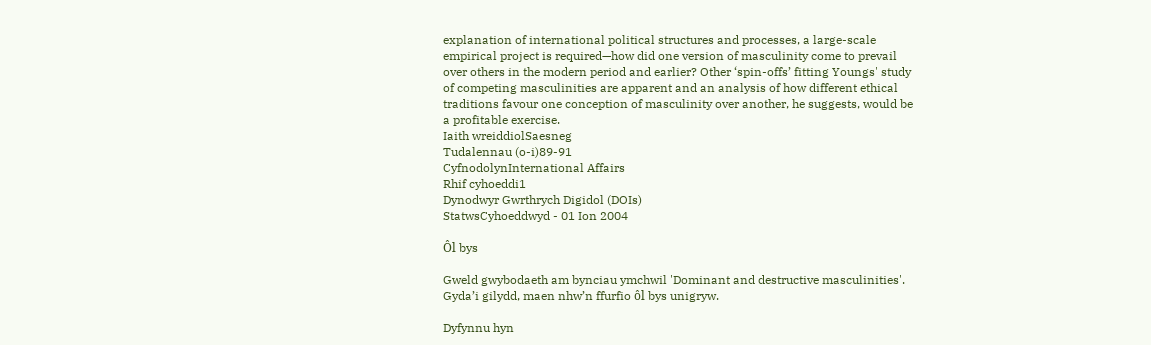explanation of international political structures and processes, a large-scale empirical project is required—how did one version of masculinity come to prevail over others in the modern period and earlier? Other ‘spin-offs’ fitting Youngs' study of competing masculinities are apparent and an analysis of how different ethical traditions favour one conception of masculinity over another, he suggests, would be a profitable exercise.
Iaith wreiddiolSaesneg
Tudalennau (o-i)89-91
CyfnodolynInternational Affairs
Rhif cyhoeddi1
Dynodwyr Gwrthrych Digidol (DOIs)
StatwsCyhoeddwyd - 01 Ion 2004

Ôl bys

Gweld gwybodaeth am bynciau ymchwil 'Dominant and destructive masculinities'. Gyda’i gilydd, maen nhw’n ffurfio ôl bys unigryw.

Dyfynnu hyn